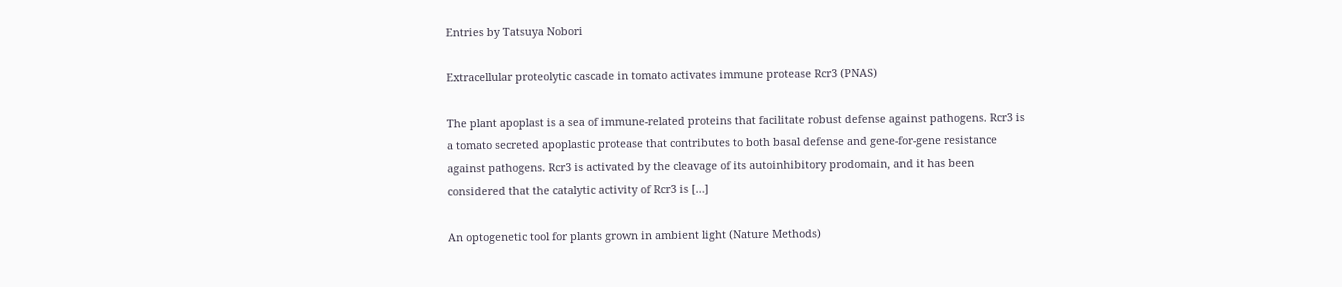Entries by Tatsuya Nobori

Extracellular proteolytic cascade in tomato activates immune protease Rcr3 (PNAS)

The plant apoplast is a sea of immune-related proteins that facilitate robust defense against pathogens. Rcr3 is a tomato secreted apoplastic protease that contributes to both basal defense and gene-for-gene resistance against pathogens. Rcr3 is activated by the cleavage of its autoinhibitory prodomain, and it has been considered that the catalytic activity of Rcr3 is […]

An optogenetic tool for plants grown in ambient light (Nature Methods)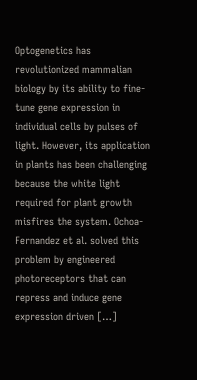Optogenetics has revolutionized mammalian biology by its ability to fine-tune gene expression in individual cells by pulses of light. However, its application in plants has been challenging because the white light required for plant growth misfires the system. Ochoa-Fernandez et al. solved this problem by engineered photoreceptors that can repress and induce gene expression driven […]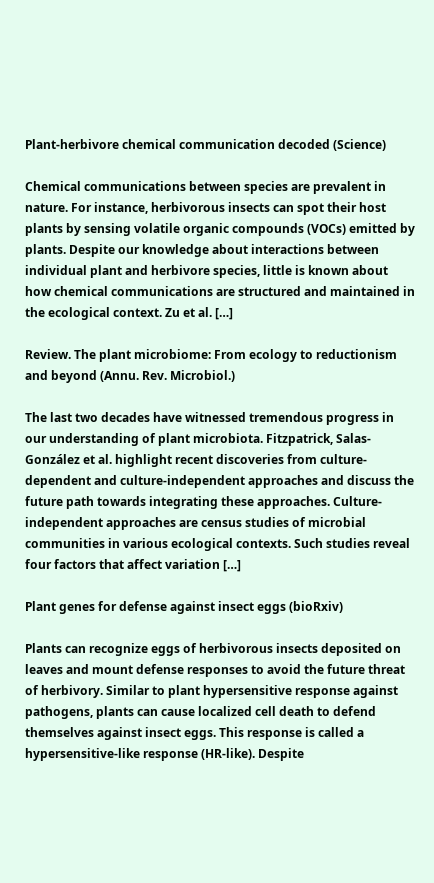Plant-herbivore chemical communication decoded (Science)

Chemical communications between species are prevalent in nature. For instance, herbivorous insects can spot their host plants by sensing volatile organic compounds (VOCs) emitted by plants. Despite our knowledge about interactions between individual plant and herbivore species, little is known about how chemical communications are structured and maintained in the ecological context. Zu et al. […]

Review. The plant microbiome: From ecology to reductionism and beyond (Annu. Rev. Microbiol.)

The last two decades have witnessed tremendous progress in our understanding of plant microbiota. Fitzpatrick, Salas-González et al. highlight recent discoveries from culture-dependent and culture-independent approaches and discuss the future path towards integrating these approaches. Culture-independent approaches are census studies of microbial communities in various ecological contexts. Such studies reveal four factors that affect variation […]

Plant genes for defense against insect eggs (bioRxiv)

Plants can recognize eggs of herbivorous insects deposited on leaves and mount defense responses to avoid the future threat of herbivory. Similar to plant hypersensitive response against pathogens, plants can cause localized cell death to defend themselves against insect eggs. This response is called a hypersensitive-like response (HR-like). Despite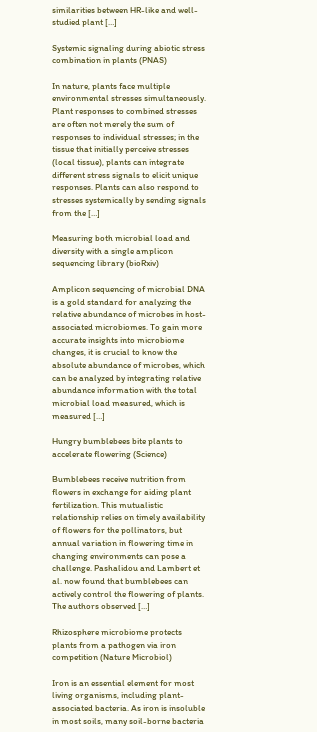similarities between HR-like and well-studied plant […]

Systemic signaling during abiotic stress combination in plants (PNAS)

In nature, plants face multiple environmental stresses simultaneously. Plant responses to combined stresses are often not merely the sum of responses to individual stresses; in the tissue that initially perceive stresses (local tissue), plants can integrate different stress signals to elicit unique responses. Plants can also respond to stresses systemically by sending signals from the […]

Measuring both microbial load and diversity with a single amplicon sequencing library (bioRxiv)

Amplicon sequencing of microbial DNA is a gold standard for analyzing the relative abundance of microbes in host-associated microbiomes. To gain more accurate insights into microbiome changes, it is crucial to know the absolute abundance of microbes, which can be analyzed by integrating relative abundance information with the total microbial load measured, which is measured […]

Hungry bumblebees bite plants to accelerate flowering (Science)

Bumblebees receive nutrition from flowers in exchange for aiding plant fertilization. This mutualistic relationship relies on timely availability of flowers for the pollinators, but annual variation in flowering time in changing environments can pose a challenge. Pashalidou and Lambert et al. now found that bumblebees can actively control the flowering of plants. The authors observed […]

Rhizosphere microbiome protects plants from a pathogen via iron competition (Nature Microbiol)

Iron is an essential element for most living organisms, including plant-associated bacteria. As iron is insoluble in most soils, many soil-borne bacteria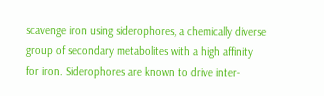scavenge iron using siderophores, a chemically diverse group of secondary metabolites with a high affinity for iron. Siderophores are known to drive inter-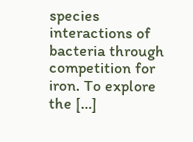species interactions of bacteria through competition for iron. To explore the […]